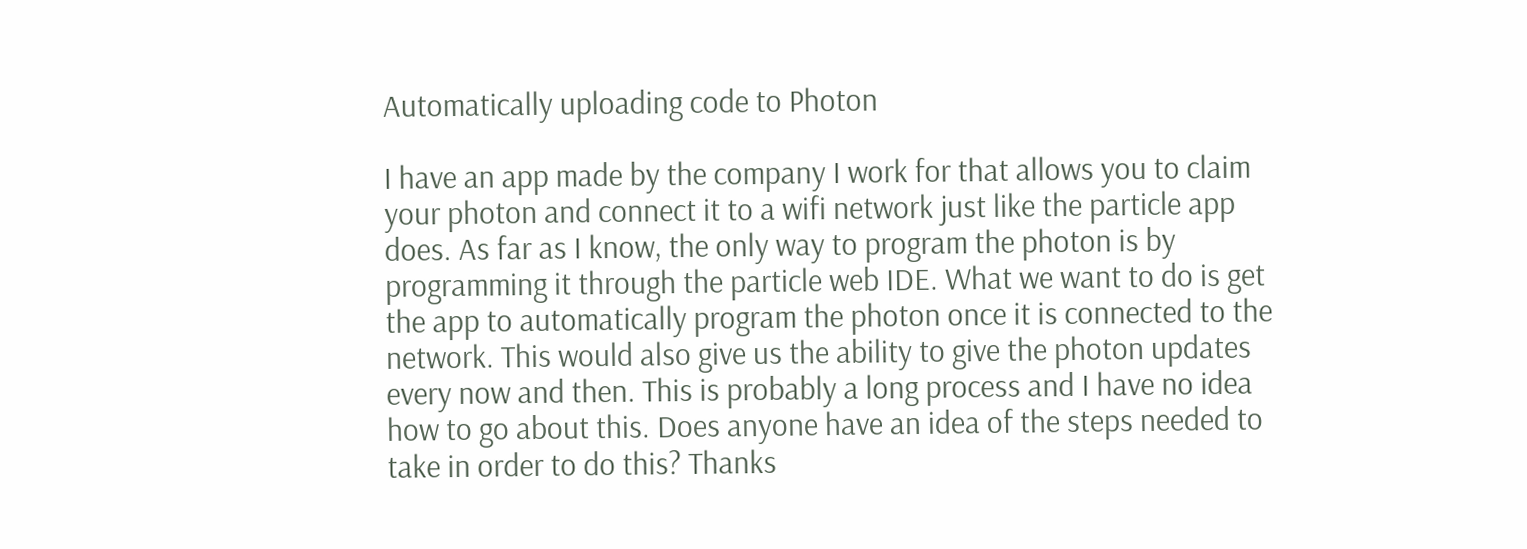Automatically uploading code to Photon

I have an app made by the company I work for that allows you to claim your photon and connect it to a wifi network just like the particle app does. As far as I know, the only way to program the photon is by programming it through the particle web IDE. What we want to do is get the app to automatically program the photon once it is connected to the network. This would also give us the ability to give the photon updates every now and then. This is probably a long process and I have no idea how to go about this. Does anyone have an idea of the steps needed to take in order to do this? Thanks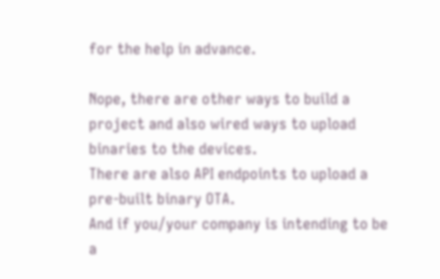for the help in advance.

Nope, there are other ways to build a project and also wired ways to upload binaries to the devices.
There are also API endpoints to upload a pre-built binary OTA.
And if you/your company is intending to be a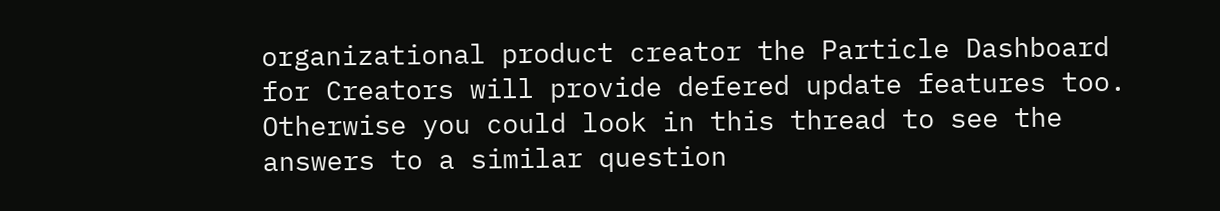organizational product creator the Particle Dashboard for Creators will provide defered update features too.
Otherwise you could look in this thread to see the answers to a similar question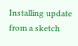Installing update from a sketch